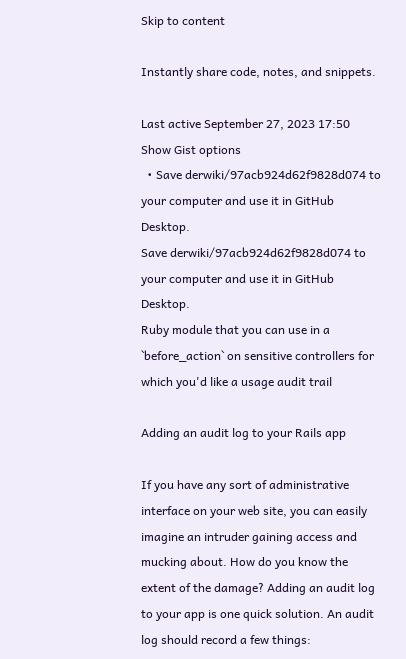Skip to content

Instantly share code, notes, and snippets.

Last active September 27, 2023 17:50
Show Gist options
  • Save derwiki/97acb924d62f9828d074 to your computer and use it in GitHub Desktop.
Save derwiki/97acb924d62f9828d074 to your computer and use it in GitHub Desktop.
Ruby module that you can use in a `before_action` on sensitive controllers for which you'd like a usage audit trail

Adding an audit log to your Rails app

If you have any sort of administrative interface on your web site, you can easily imagine an intruder gaining access and mucking about. How do you know the extent of the damage? Adding an audit log to your app is one quick solution. An audit log should record a few things: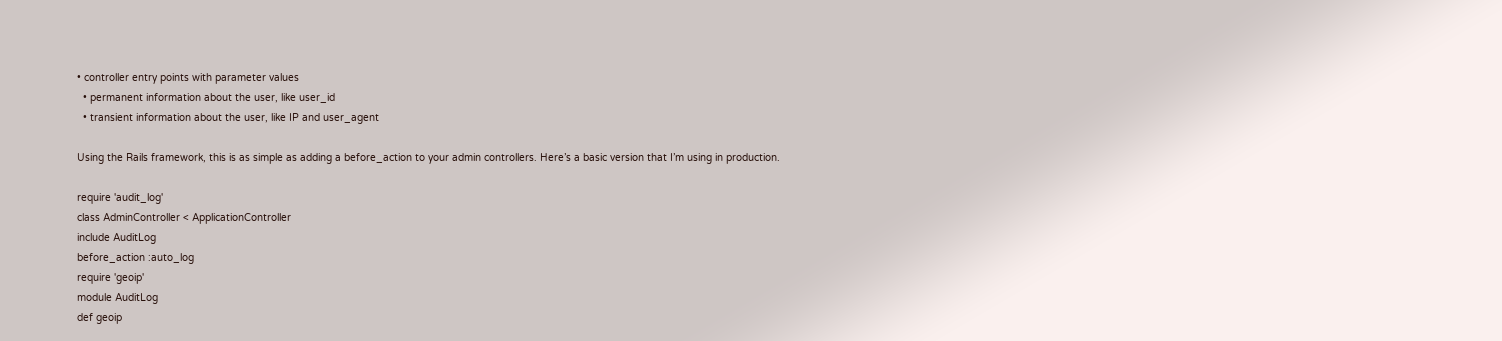• controller entry points with parameter values
  • permanent information about the user, like user_id
  • transient information about the user, like IP and user_agent

Using the Rails framework, this is as simple as adding a before_action to your admin controllers. Here’s a basic version that I’m using in production.

require 'audit_log'
class AdminController < ApplicationController
include AuditLog
before_action :auto_log
require 'geoip'
module AuditLog
def geoip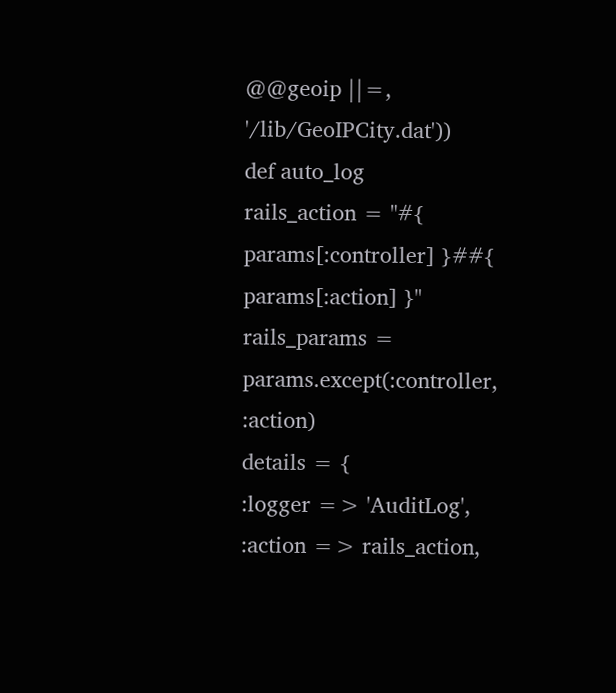@@geoip ||=, '/lib/GeoIPCity.dat'))
def auto_log
rails_action = "#{ params[:controller] }##{ params[:action] }"
rails_params = params.except(:controller, :action)
details = {
:logger => 'AuditLog',
:action => rails_action,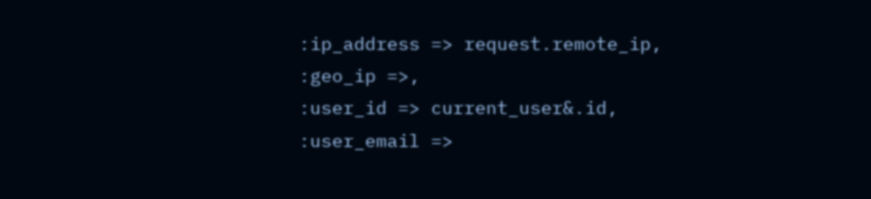:ip_address => request.remote_ip,
:geo_ip =>,
:user_id => current_user&.id,
:user_email =>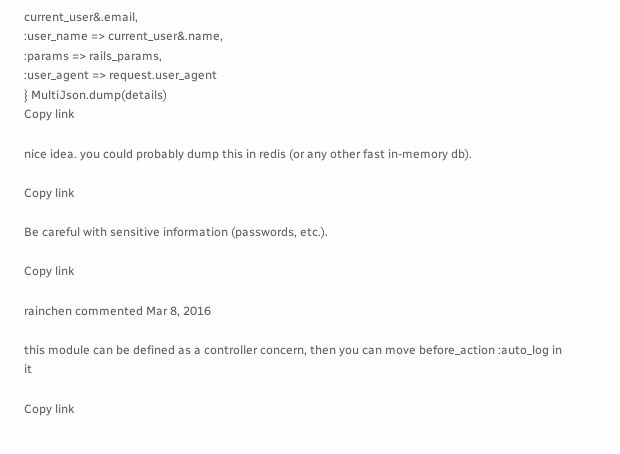current_user&.email,
:user_name => current_user&.name,
:params => rails_params,
:user_agent => request.user_agent
} MultiJson.dump(details)
Copy link

nice idea. you could probably dump this in redis (or any other fast in-memory db).

Copy link

Be careful with sensitive information (passwords, etc.).

Copy link

rainchen commented Mar 8, 2016

this module can be defined as a controller concern, then you can move before_action :auto_log in it

Copy link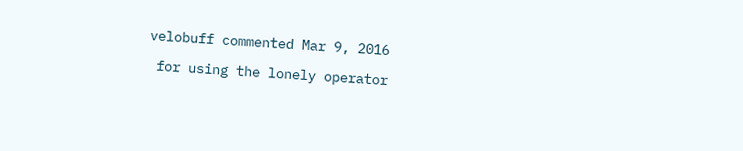velobuff commented Mar 9, 2016

 for using the lonely operator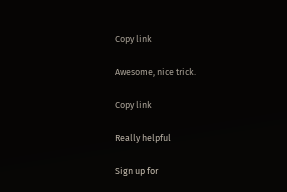Copy link

Awesome, nice trick.

Copy link

Really helpful

Sign up for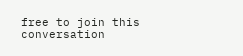free to join this conversation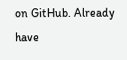on GitHub. Already have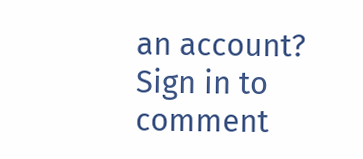an account? Sign in to comment